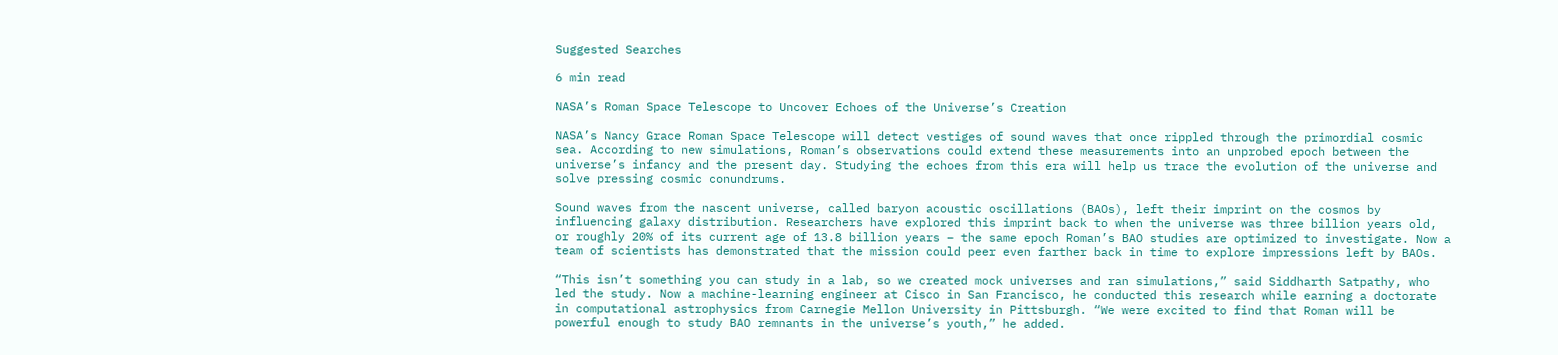Suggested Searches

6 min read

NASA’s Roman Space Telescope to Uncover Echoes of the Universe’s Creation

NASA’s Nancy Grace Roman Space Telescope will detect vestiges of sound waves that once rippled through the primordial cosmic sea. According to new simulations, Roman’s observations could extend these measurements into an unprobed epoch between the universe’s infancy and the present day. Studying the echoes from this era will help us trace the evolution of the universe and solve pressing cosmic conundrums.

Sound waves from the nascent universe, called baryon acoustic oscillations (BAOs), left their imprint on the cosmos by influencing galaxy distribution. Researchers have explored this imprint back to when the universe was three billion years old, or roughly 20% of its current age of 13.8 billion years – the same epoch Roman’s BAO studies are optimized to investigate. Now a team of scientists has demonstrated that the mission could peer even farther back in time to explore impressions left by BAOs.

“This isn’t something you can study in a lab, so we created mock universes and ran simulations,” said Siddharth Satpathy, who led the study. Now a machine-learning engineer at Cisco in San Francisco, he conducted this research while earning a doctorate in computational astrophysics from Carnegie Mellon University in Pittsburgh. “We were excited to find that Roman will be powerful enough to study BAO remnants in the universe’s youth,” he added.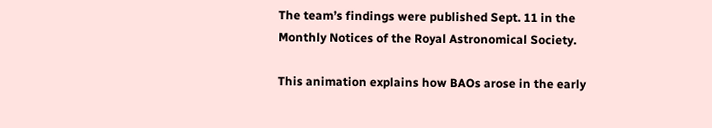The team’s findings were published Sept. 11 in the Monthly Notices of the Royal Astronomical Society.

This animation explains how BAOs arose in the early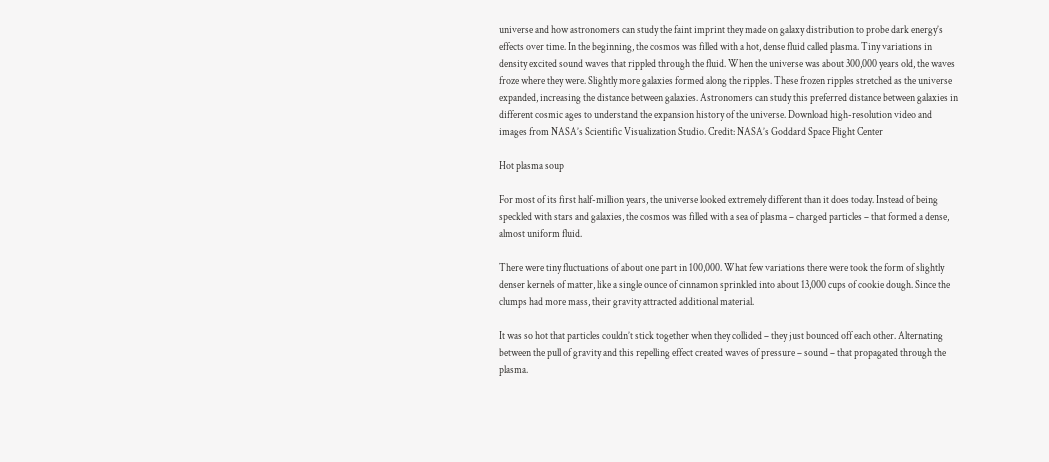universe and how astronomers can study the faint imprint they made on galaxy distribution to probe dark energy’s effects over time. In the beginning, the cosmos was filled with a hot, dense fluid called plasma. Tiny variations in density excited sound waves that rippled through the fluid. When the universe was about 300,000 years old, the waves froze where they were. Slightly more galaxies formed along the ripples. These frozen ripples stretched as the universe expanded, increasing the distance between galaxies. Astronomers can study this preferred distance between galaxies in different cosmic ages to understand the expansion history of the universe. Download high-resolution video and images from NASA’s Scientific Visualization Studio. Credit: NASA’s Goddard Space Flight Center

Hot plasma soup

For most of its first half-million years, the universe looked extremely different than it does today. Instead of being speckled with stars and galaxies, the cosmos was filled with a sea of plasma – charged particles – that formed a dense, almost uniform fluid.

There were tiny fluctuations of about one part in 100,000. What few variations there were took the form of slightly denser kernels of matter, like a single ounce of cinnamon sprinkled into about 13,000 cups of cookie dough. Since the clumps had more mass, their gravity attracted additional material.

It was so hot that particles couldn’t stick together when they collided – they just bounced off each other. Alternating between the pull of gravity and this repelling effect created waves of pressure – sound – that propagated through the plasma.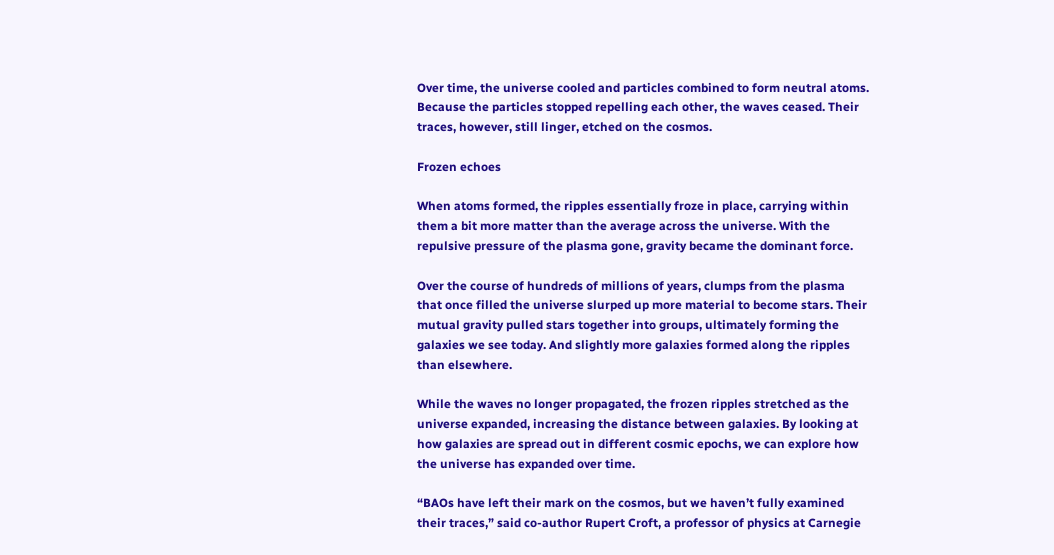Over time, the universe cooled and particles combined to form neutral atoms. Because the particles stopped repelling each other, the waves ceased. Their traces, however, still linger, etched on the cosmos.

Frozen echoes

When atoms formed, the ripples essentially froze in place, carrying within them a bit more matter than the average across the universe. With the repulsive pressure of the plasma gone, gravity became the dominant force.

Over the course of hundreds of millions of years, clumps from the plasma that once filled the universe slurped up more material to become stars. Their mutual gravity pulled stars together into groups, ultimately forming the galaxies we see today. And slightly more galaxies formed along the ripples than elsewhere.

While the waves no longer propagated, the frozen ripples stretched as the universe expanded, increasing the distance between galaxies. By looking at how galaxies are spread out in different cosmic epochs, we can explore how the universe has expanded over time.

“BAOs have left their mark on the cosmos, but we haven’t fully examined their traces,” said co-author Rupert Croft, a professor of physics at Carnegie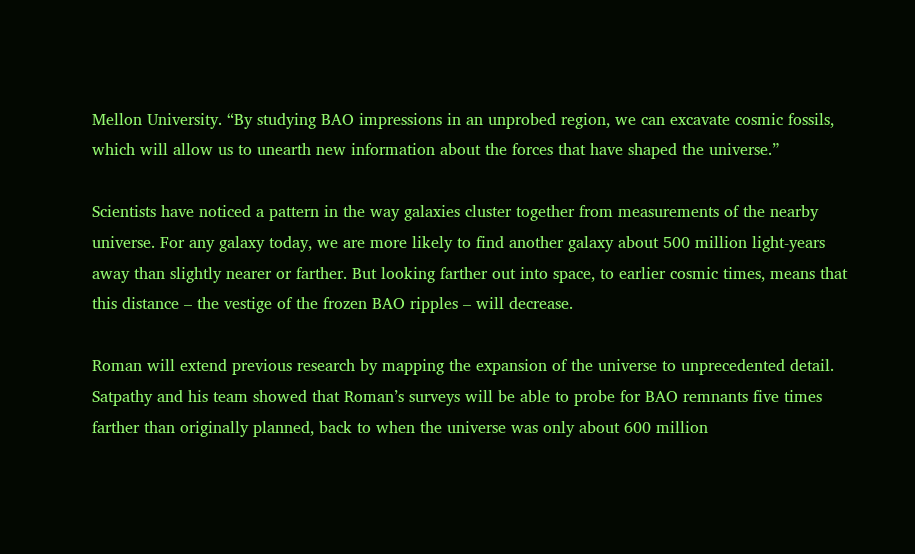Mellon University. “By studying BAO impressions in an unprobed region, we can excavate cosmic fossils, which will allow us to unearth new information about the forces that have shaped the universe.”

Scientists have noticed a pattern in the way galaxies cluster together from measurements of the nearby universe. For any galaxy today, we are more likely to find another galaxy about 500 million light-years away than slightly nearer or farther. But looking farther out into space, to earlier cosmic times, means that this distance – the vestige of the frozen BAO ripples – will decrease.

Roman will extend previous research by mapping the expansion of the universe to unprecedented detail. Satpathy and his team showed that Roman’s surveys will be able to probe for BAO remnants five times farther than originally planned, back to when the universe was only about 600 million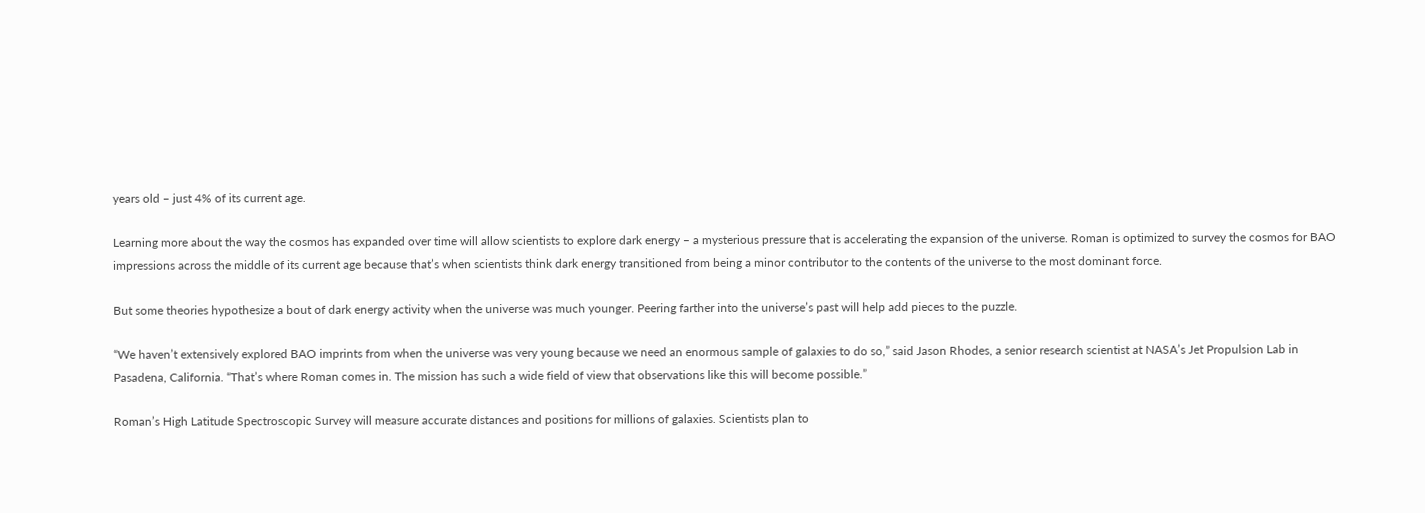years old – just 4% of its current age.

Learning more about the way the cosmos has expanded over time will allow scientists to explore dark energy – a mysterious pressure that is accelerating the expansion of the universe. Roman is optimized to survey the cosmos for BAO impressions across the middle of its current age because that’s when scientists think dark energy transitioned from being a minor contributor to the contents of the universe to the most dominant force.

But some theories hypothesize a bout of dark energy activity when the universe was much younger. Peering farther into the universe’s past will help add pieces to the puzzle.

“We haven’t extensively explored BAO imprints from when the universe was very young because we need an enormous sample of galaxies to do so,” said Jason Rhodes, a senior research scientist at NASA’s Jet Propulsion Lab in Pasadena, California. “That’s where Roman comes in. The mission has such a wide field of view that observations like this will become possible.”

Roman’s High Latitude Spectroscopic Survey will measure accurate distances and positions for millions of galaxies. Scientists plan to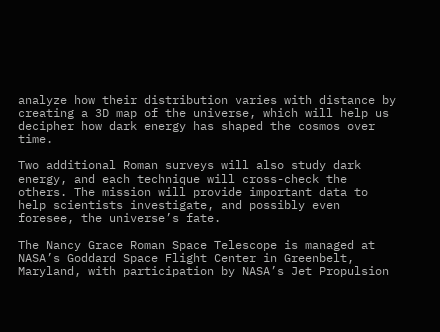analyze how their distribution varies with distance by creating a 3D map of the universe, which will help us decipher how dark energy has shaped the cosmos over time.

Two additional Roman surveys will also study dark energy, and each technique will cross-check the others. The mission will provide important data to help scientists investigate, and possibly even foresee, the universe’s fate.

The Nancy Grace Roman Space Telescope is managed at NASA’s Goddard Space Flight Center in Greenbelt, Maryland, with participation by NASA’s Jet Propulsion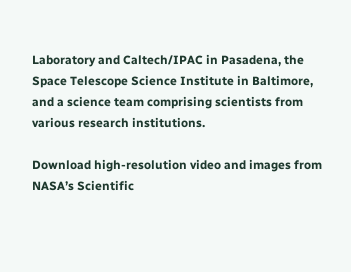Laboratory and Caltech/IPAC in Pasadena, the Space Telescope Science Institute in Baltimore, and a science team comprising scientists from various research institutions.

Download high-resolution video and images from NASA’s Scientific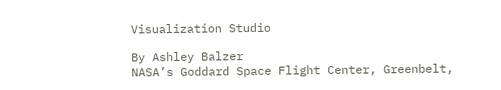Visualization Studio

By Ashley Balzer
NASA’s Goddard Space Flight Center, Greenbelt,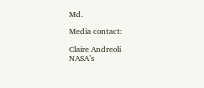Md.

Media contact:

Claire Andreoli
NASA’s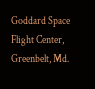Goddard Space Flight Center, Greenbelt, Md.